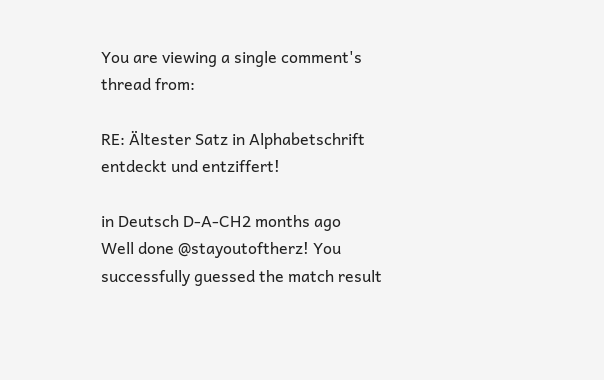You are viewing a single comment's thread from:

RE: Ältester Satz in Alphabetschrift entdeckt und entziffert!

in Deutsch D-A-CH2 months ago
Well done @stayoutoftherz! You successfully guessed the match result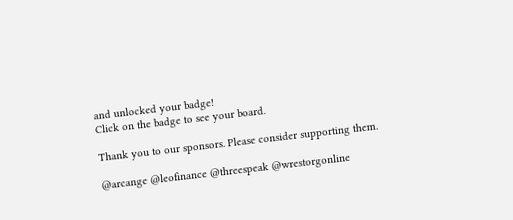and unlocked your badge!
Click on the badge to see your board.

Thank you to our sponsors. Please consider supporting them.

@arcange @leofinance @threespeak @wrestorgonline